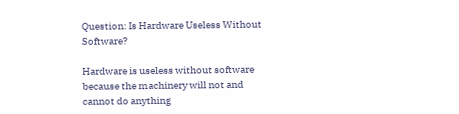Question: Is Hardware Useless Without Software?

Hardware is useless without software because the machinery will not and cannot do anything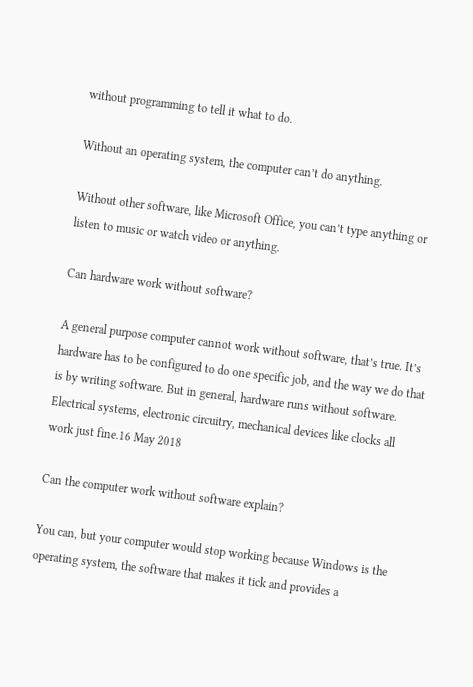without programming to tell it what to do.

Without an operating system, the computer can’t do anything.

Without other software, like Microsoft Office, you can’t type anything or listen to music or watch video or anything.

Can hardware work without software?

A general purpose computer cannot work without software, that’s true. It’s hardware has to be configured to do one specific job, and the way we do that is by writing software. But in general, hardware runs without software. Electrical systems, electronic circuitry, mechanical devices like clocks all work just fine.16 May 2018

Can the computer work without software explain?

You can, but your computer would stop working because Windows is the operating system, the software that makes it tick and provides a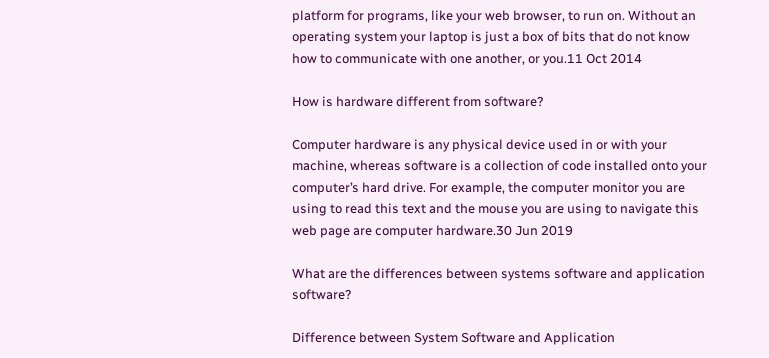platform for programs, like your web browser, to run on. Without an operating system your laptop is just a box of bits that do not know how to communicate with one another, or you.11 Oct 2014

How is hardware different from software?

Computer hardware is any physical device used in or with your machine, whereas software is a collection of code installed onto your computer’s hard drive. For example, the computer monitor you are using to read this text and the mouse you are using to navigate this web page are computer hardware.30 Jun 2019

What are the differences between systems software and application software?

Difference between System Software and Application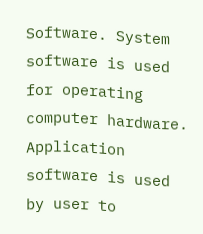Software. System software is used for operating computer hardware. Application software is used by user to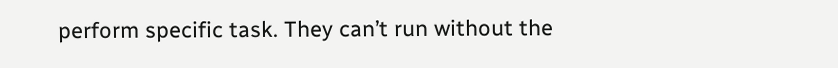perform specific task. They can’t run without the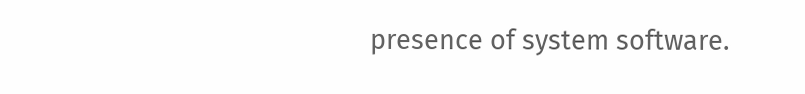presence of system software.